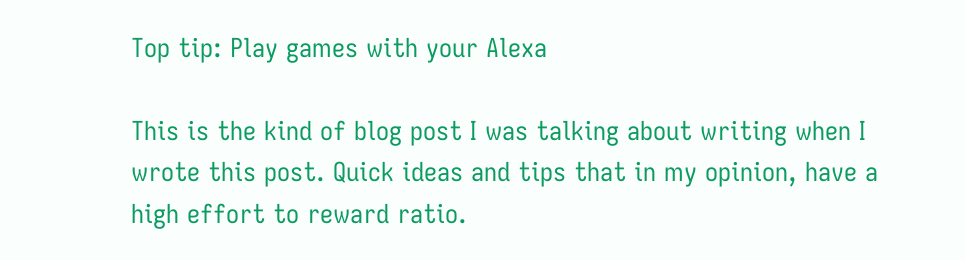Top tip: Play games with your Alexa

This is the kind of blog post I was talking about writing when I wrote this post. Quick ideas and tips that in my opinion, have a high effort to reward ratio.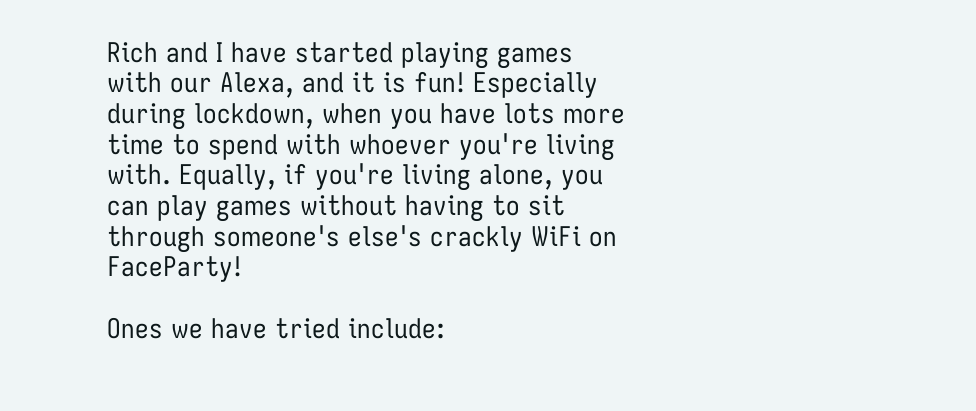Rich and I have started playing games with our Alexa, and it is fun! Especially during lockdown, when you have lots more time to spend with whoever you're living with. Equally, if you're living alone, you can play games without having to sit through someone's else's crackly WiFi on FaceParty!

Ones we have tried include: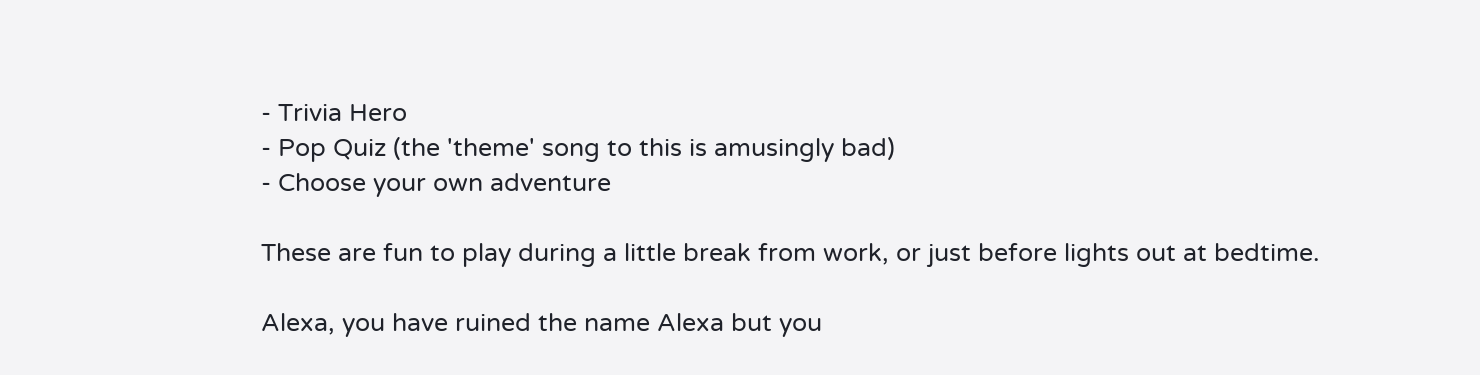- Trivia Hero
- Pop Quiz (the 'theme' song to this is amusingly bad)
- Choose your own adventure

These are fun to play during a little break from work, or just before lights out at bedtime.

Alexa, you have ruined the name Alexa but you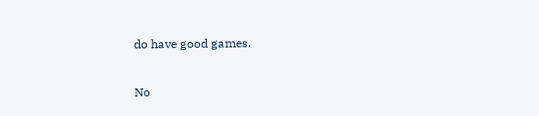do have good games.

No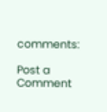comments:

Post a Comment